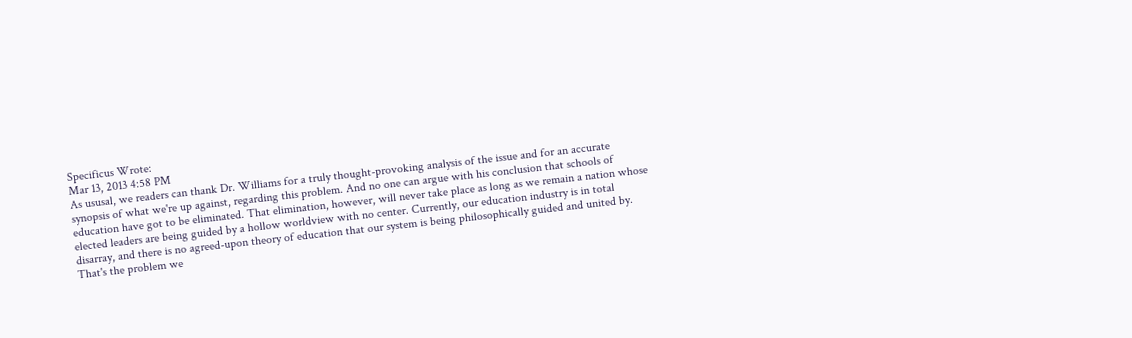Specificus Wrote:
Mar 13, 2013 4:58 PM
As ususal, we readers can thank Dr. Williams for a truly thought-provoking analysis of the issue and for an accurate synopsis of what we're up against, regarding this problem. And no one can argue with his conclusion that schools of education have got to be eliminated. That elimination, however, will never take place as long as we remain a nation whose elected leaders are being guided by a hollow worldview with no center. Currently, our education industry is in total disarray, and there is no agreed-upon theory of education that our system is being philosophically guided and united by. That's the problem we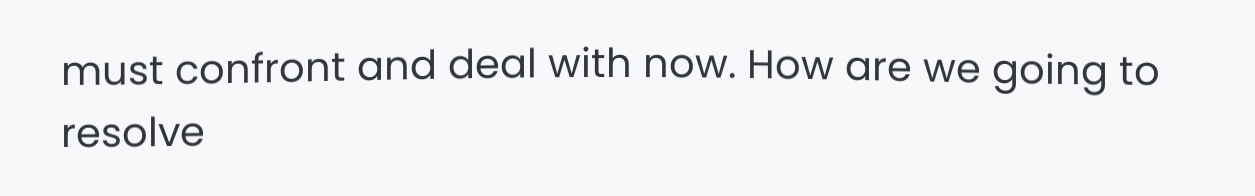must confront and deal with now. How are we going to resolve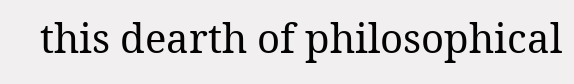this dearth of philosophical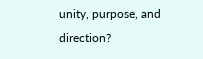unity, purpose, and direction?